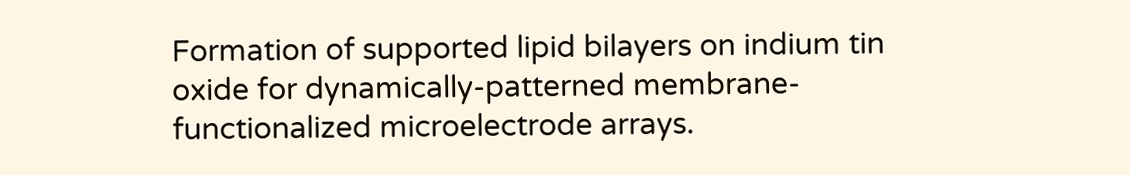Formation of supported lipid bilayers on indium tin oxide for dynamically-patterned membrane-functionalized microelectrode arrays.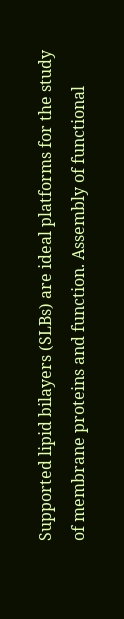Supported lipid bilayers (SLBs) are ideal platforms for the study of membrane proteins and function. Assembly of functional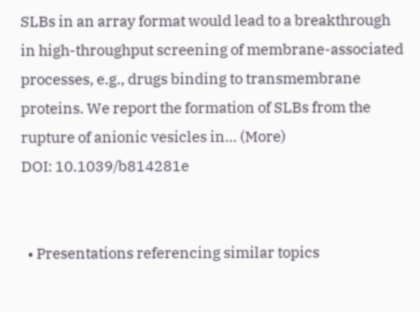SLBs in an array format would lead to a breakthrough in high-throughput screening of membrane-associated processes, e.g., drugs binding to transmembrane proteins. We report the formation of SLBs from the rupture of anionic vesicles in… (More)
DOI: 10.1039/b814281e


  • Presentations referencing similar topics